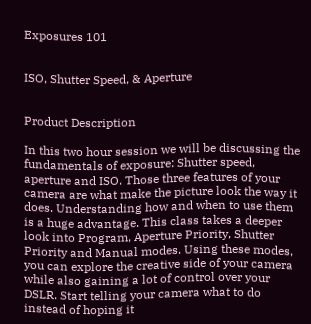Exposures 101


ISO, Shutter Speed, & Aperture


Product Description

In this two hour session we will be discussing the fundamentals of exposure: Shutter speed, aperture and ISO. Those three features of your camera are what make the picture look the way it does. Understanding how and when to use them is a huge advantage. This class takes a deeper look into Program, Aperture Priority, Shutter Priority and Manual modes. Using these modes, you can explore the creative side of your camera while also gaining a lot of control over your DSLR. Start telling your camera what to do instead of hoping it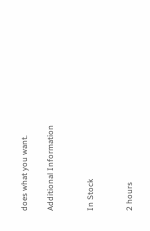does what you want.

Additional Information


In Stock


2 hours